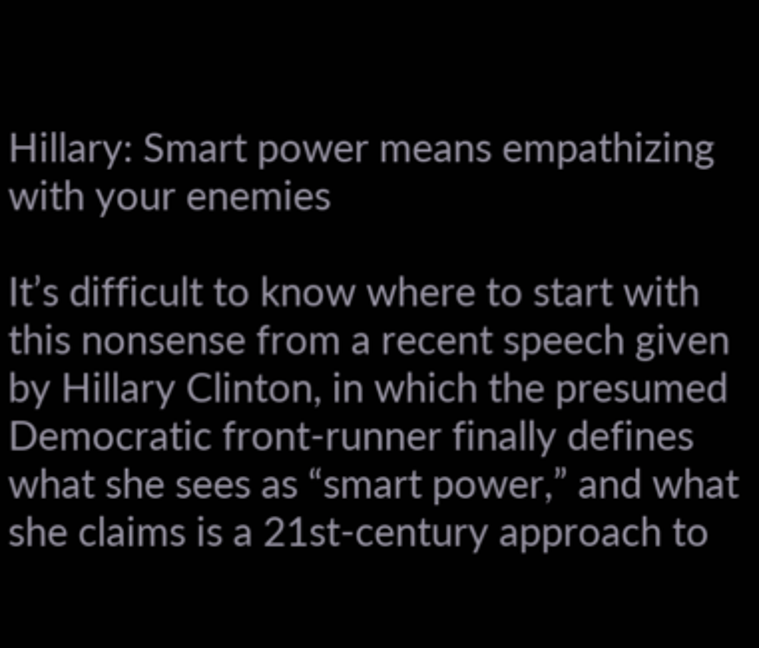Hillary: Smart power means empathizing with your enemies

It’s difficult to know where to start with this nonsense from a recent speech given by Hillary Clinton, in which the presumed Democratic front-runner finally defines what she sees as “smart power,” and what she claims is a 21st-century approach to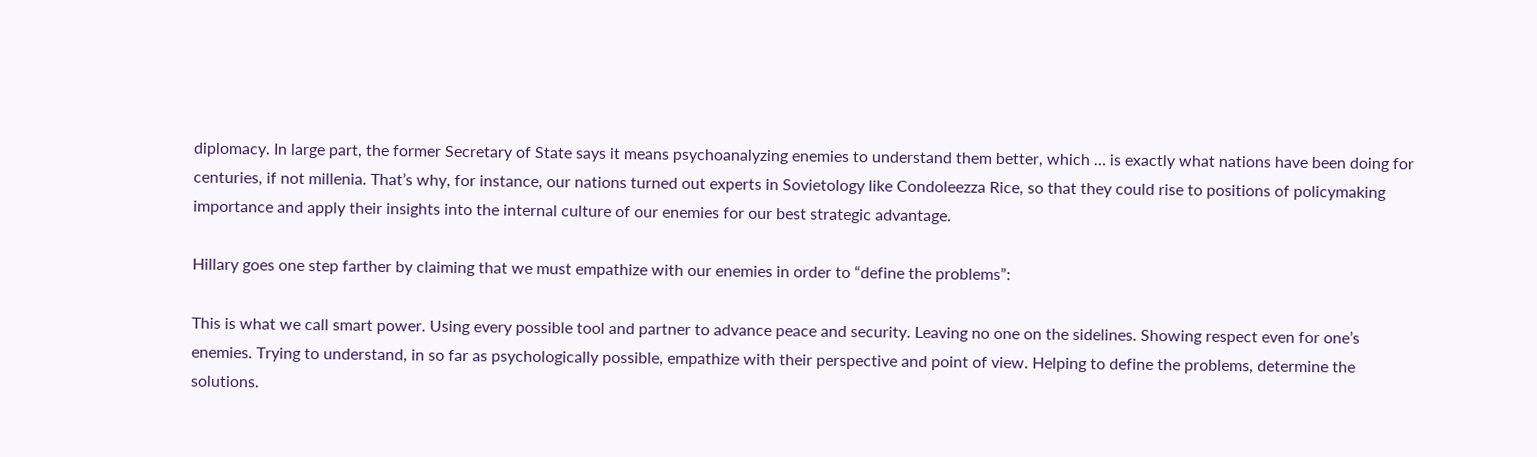diplomacy. In large part, the former Secretary of State says it means psychoanalyzing enemies to understand them better, which … is exactly what nations have been doing for centuries, if not millenia. That’s why, for instance, our nations turned out experts in Sovietology like Condoleezza Rice, so that they could rise to positions of policymaking importance and apply their insights into the internal culture of our enemies for our best strategic advantage.

Hillary goes one step farther by claiming that we must empathize with our enemies in order to “define the problems”:

This is what we call smart power. Using every possible tool and partner to advance peace and security. Leaving no one on the sidelines. Showing respect even for one’s enemies. Trying to understand, in so far as psychologically possible, empathize with their perspective and point of view. Helping to define the problems, determine the solutions.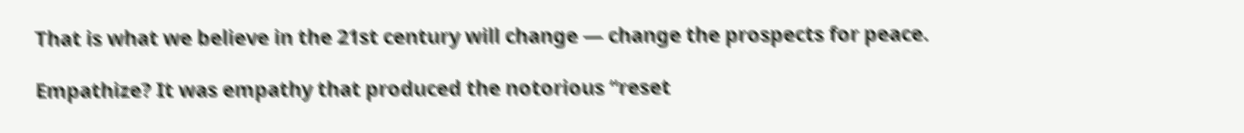That is what we believe in the 21st century will change — change the prospects for peace.

Empathize? It was empathy that produced the notorious “reset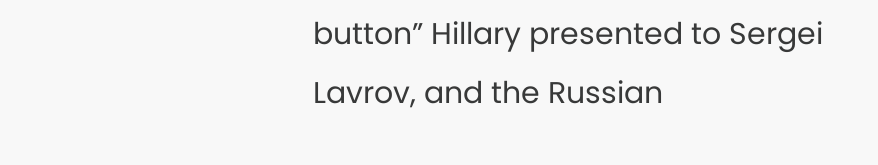button” Hillary presented to Sergei Lavrov, and the Russian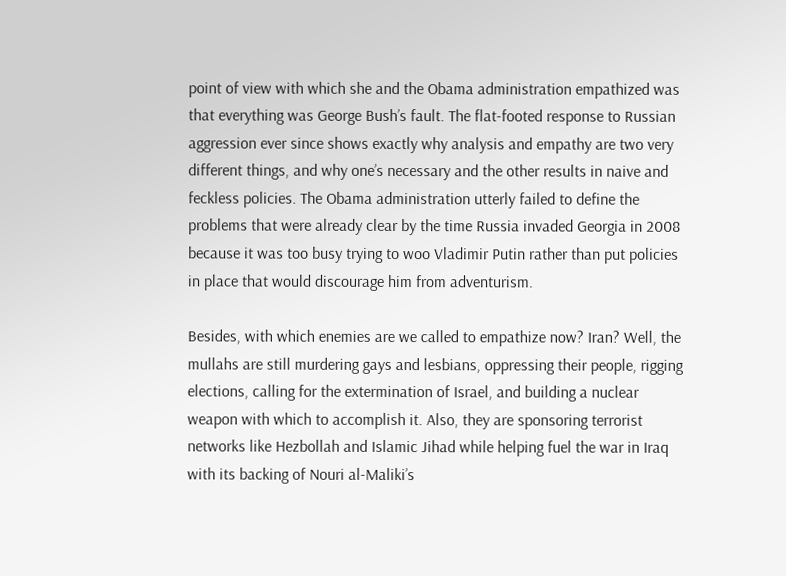point of view with which she and the Obama administration empathized was that everything was George Bush’s fault. The flat-footed response to Russian aggression ever since shows exactly why analysis and empathy are two very different things, and why one’s necessary and the other results in naive and feckless policies. The Obama administration utterly failed to define the problems that were already clear by the time Russia invaded Georgia in 2008 because it was too busy trying to woo Vladimir Putin rather than put policies in place that would discourage him from adventurism.

Besides, with which enemies are we called to empathize now? Iran? Well, the mullahs are still murdering gays and lesbians, oppressing their people, rigging elections, calling for the extermination of Israel, and building a nuclear weapon with which to accomplish it. Also, they are sponsoring terrorist networks like Hezbollah and Islamic Jihad while helping fuel the war in Iraq with its backing of Nouri al-Maliki’s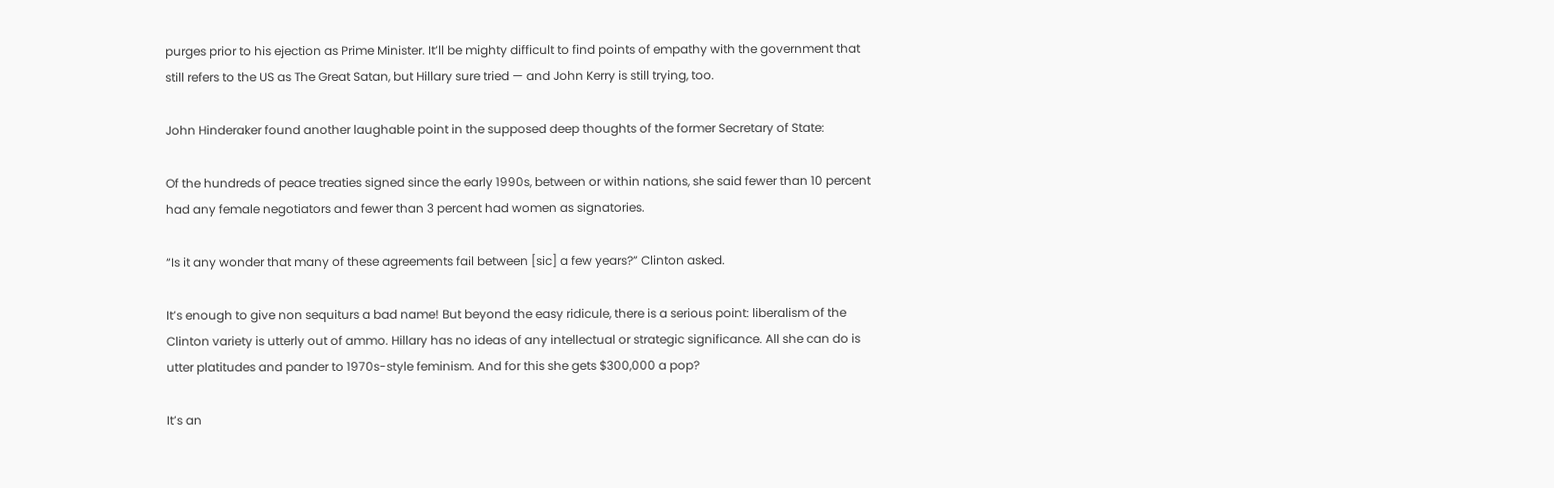purges prior to his ejection as Prime Minister. It’ll be mighty difficult to find points of empathy with the government that still refers to the US as The Great Satan, but Hillary sure tried — and John Kerry is still trying, too.

John Hinderaker found another laughable point in the supposed deep thoughts of the former Secretary of State:

Of the hundreds of peace treaties signed since the early 1990s, between or within nations, she said fewer than 10 percent had any female negotiators and fewer than 3 percent had women as signatories.

“Is it any wonder that many of these agreements fail between [sic] a few years?” Clinton asked.

It’s enough to give non sequiturs a bad name! But beyond the easy ridicule, there is a serious point: liberalism of the Clinton variety is utterly out of ammo. Hillary has no ideas of any intellectual or strategic significance. All she can do is utter platitudes and pander to 1970s-style feminism. And for this she gets $300,000 a pop?

It’s an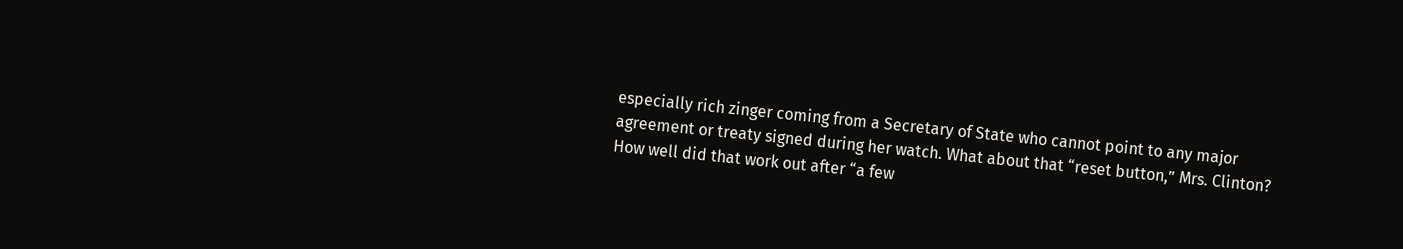especially rich zinger coming from a Secretary of State who cannot point to any major agreement or treaty signed during her watch. What about that “reset button,” Mrs. Clinton? How well did that work out after “a few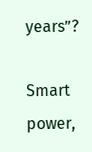years”?

Smart power,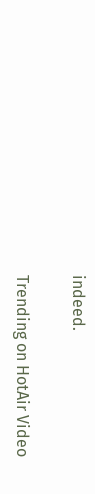indeed.

Trending on HotAir Video